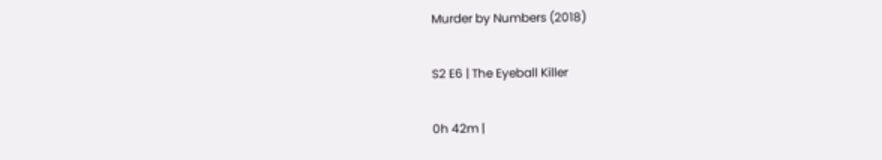Murder by Numbers (2018)

S2 E6 | The Eyeball Killer

0h 42m |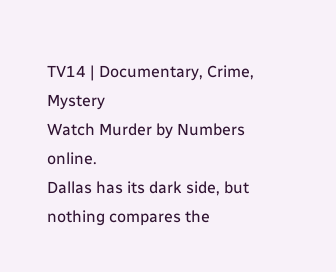TV14 | Documentary, Crime, Mystery
Watch Murder by Numbers online.
Dallas has its dark side, but nothing compares the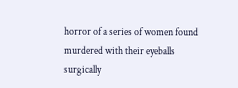horror of a series of women found murdered with their eyeballs surgically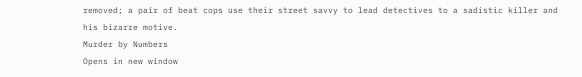removed; a pair of beat cops use their street savvy to lead detectives to a sadistic killer and his bizarre motive.
Murder by Numbers
Opens in new window